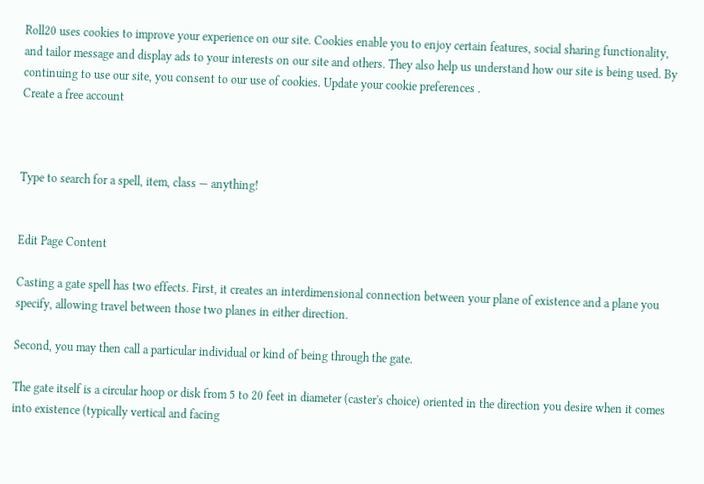Roll20 uses cookies to improve your experience on our site. Cookies enable you to enjoy certain features, social sharing functionality, and tailor message and display ads to your interests on our site and others. They also help us understand how our site is being used. By continuing to use our site, you consent to our use of cookies. Update your cookie preferences .
Create a free account



Type to search for a spell, item, class — anything!


Edit Page Content

Casting a gate spell has two effects. First, it creates an interdimensional connection between your plane of existence and a plane you specify, allowing travel between those two planes in either direction.

Second, you may then call a particular individual or kind of being through the gate.

The gate itself is a circular hoop or disk from 5 to 20 feet in diameter (caster's choice) oriented in the direction you desire when it comes into existence (typically vertical and facing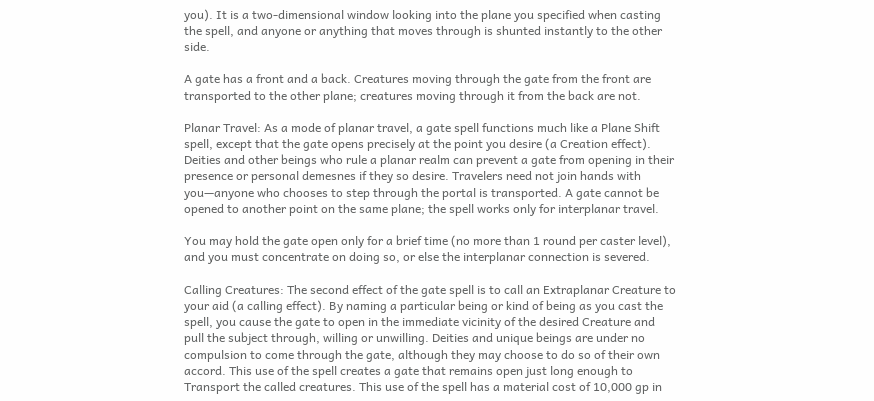you). It is a two-dimensional window looking into the plane you specified when casting the spell, and anyone or anything that moves through is shunted instantly to the other side.

A gate has a front and a back. Creatures moving through the gate from the front are transported to the other plane; creatures moving through it from the back are not.

Planar Travel: As a mode of planar travel, a gate spell functions much like a Plane Shift spell, except that the gate opens precisely at the point you desire (a Creation effect). Deities and other beings who rule a planar realm can prevent a gate from opening in their presence or personal demesnes if they so desire. Travelers need not join hands with you—anyone who chooses to step through the portal is transported. A gate cannot be opened to another point on the same plane; the spell works only for interplanar travel.

You may hold the gate open only for a brief time (no more than 1 round per caster level), and you must concentrate on doing so, or else the interplanar connection is severed.

Calling Creatures: The second effect of the gate spell is to call an Extraplanar Creature to your aid (a calling effect). By naming a particular being or kind of being as you cast the spell, you cause the gate to open in the immediate vicinity of the desired Creature and pull the subject through, willing or unwilling. Deities and unique beings are under no compulsion to come through the gate, although they may choose to do so of their own accord. This use of the spell creates a gate that remains open just long enough to Transport the called creatures. This use of the spell has a material cost of 10,000 gp in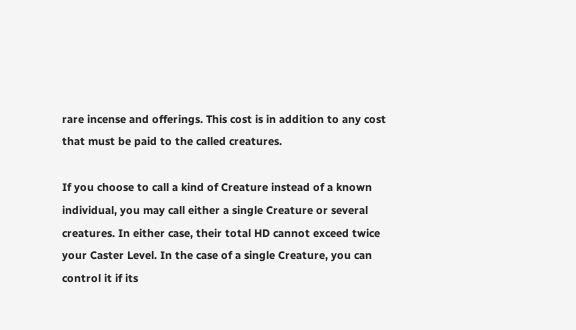rare incense and offerings. This cost is in addition to any cost that must be paid to the called creatures.

If you choose to call a kind of Creature instead of a known individual, you may call either a single Creature or several creatures. In either case, their total HD cannot exceed twice your Caster Level. In the case of a single Creature, you can control it if its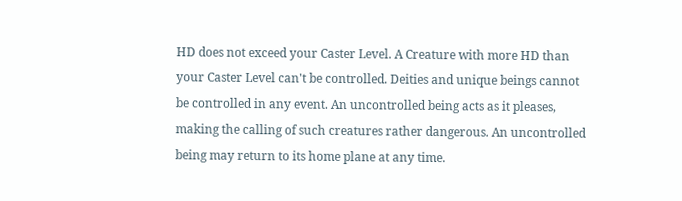HD does not exceed your Caster Level. A Creature with more HD than your Caster Level can't be controlled. Deities and unique beings cannot be controlled in any event. An uncontrolled being acts as it pleases, making the calling of such creatures rather dangerous. An uncontrolled being may return to its home plane at any time.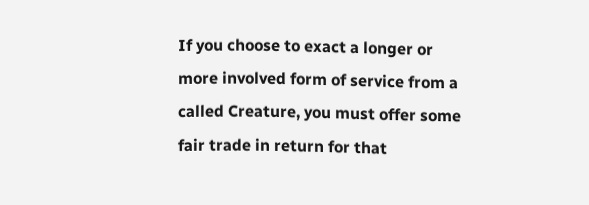If you choose to exact a longer or more involved form of service from a called Creature, you must offer some fair trade in return for that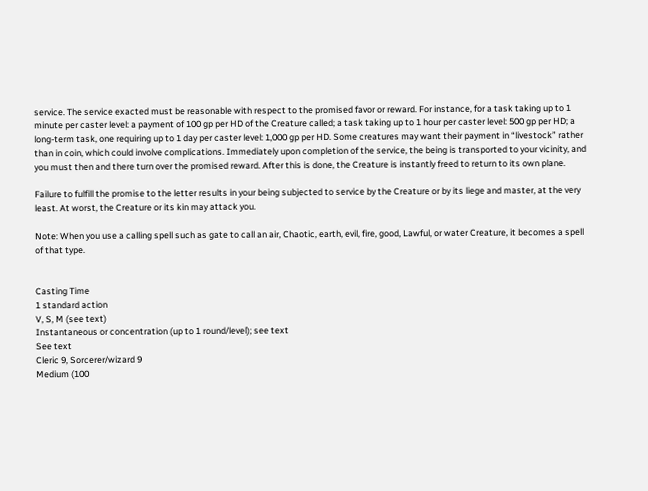service. The service exacted must be reasonable with respect to the promised favor or reward. For instance, for a task taking up to 1 minute per caster level: a payment of 100 gp per HD of the Creature called; a task taking up to 1 hour per caster level: 500 gp per HD; a long-term task, one requiring up to 1 day per caster level: 1,000 gp per HD. Some creatures may want their payment in “livestock” rather than in coin, which could involve complications. Immediately upon completion of the service, the being is transported to your vicinity, and you must then and there turn over the promised reward. After this is done, the Creature is instantly freed to return to its own plane.

Failure to fulfill the promise to the letter results in your being subjected to service by the Creature or by its liege and master, at the very least. At worst, the Creature or its kin may attack you.

Note: When you use a calling spell such as gate to call an air, Chaotic, earth, evil, fire, good, Lawful, or water Creature, it becomes a spell of that type.


Casting Time
1 standard action
V, S, M (see text)
Instantaneous or concentration (up to 1 round/level); see text
See text
Cleric 9, Sorcerer/wizard 9
Medium (100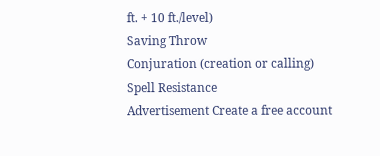ft. + 10 ft./level)
Saving Throw
Conjuration (creation or calling)
Spell Resistance
Advertisement Create a free account